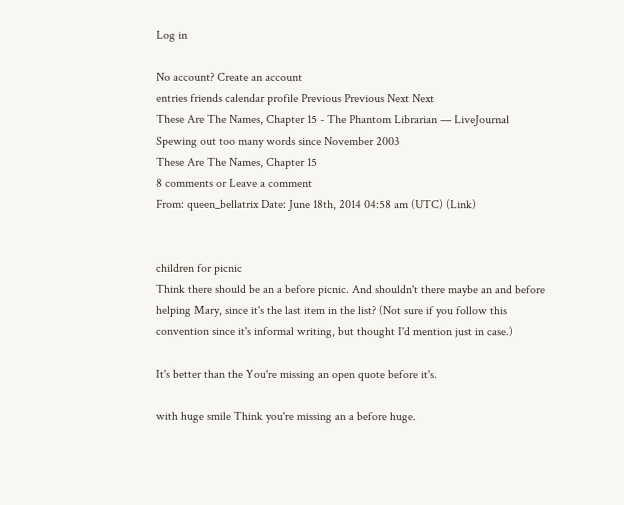Log in

No account? Create an account
entries friends calendar profile Previous Previous Next Next
These Are The Names, Chapter 15 - The Phantom Librarian — LiveJournal
Spewing out too many words since November 2003
These Are The Names, Chapter 15
8 comments or Leave a comment
From: queen_bellatrix Date: June 18th, 2014 04:58 am (UTC) (Link)


children for picnic
Think there should be an a before picnic. And shouldn't there maybe an and before helping Mary, since it's the last item in the list? (Not sure if you follow this convention since it's informal writing, but thought I'd mention just in case.)

It's better than the You're missing an open quote before it's.

with huge smile Think you're missing an a before huge.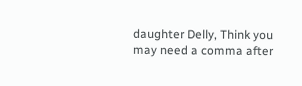daughter Delly, Think you may need a comma after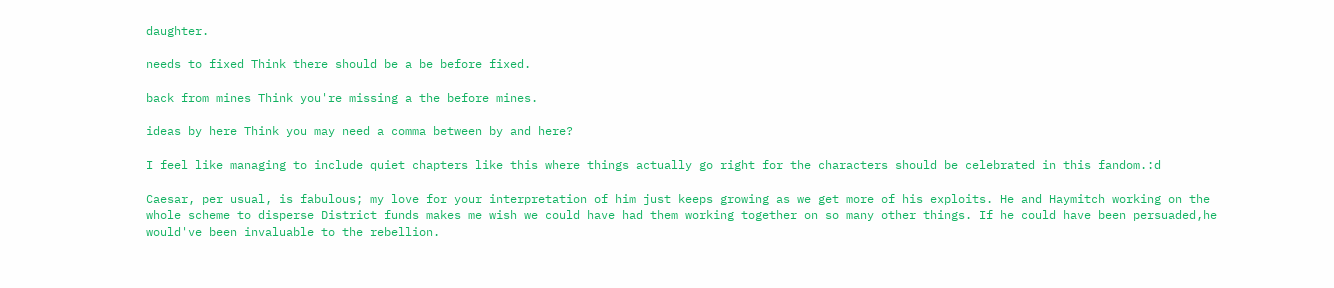daughter.

needs to fixed Think there should be a be before fixed.

back from mines Think you're missing a the before mines.

ideas by here Think you may need a comma between by and here?

I feel like managing to include quiet chapters like this where things actually go right for the characters should be celebrated in this fandom.:d

Caesar, per usual, is fabulous; my love for your interpretation of him just keeps growing as we get more of his exploits. He and Haymitch working on the whole scheme to disperse District funds makes me wish we could have had them working together on so many other things. If he could have been persuaded,he would've been invaluable to the rebellion.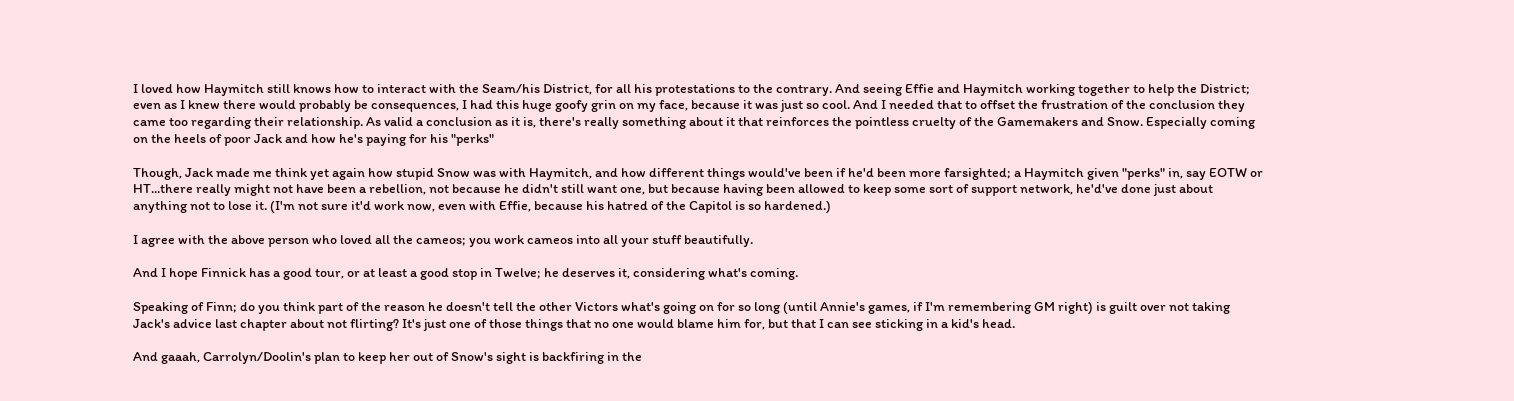I loved how Haymitch still knows how to interact with the Seam/his District, for all his protestations to the contrary. And seeing Effie and Haymitch working together to help the District; even as I knew there would probably be consequences, I had this huge goofy grin on my face, because it was just so cool. And I needed that to offset the frustration of the conclusion they came too regarding their relationship. As valid a conclusion as it is, there's really something about it that reinforces the pointless cruelty of the Gamemakers and Snow. Especially coming on the heels of poor Jack and how he's paying for his "perks"

Though, Jack made me think yet again how stupid Snow was with Haymitch, and how different things would've been if he'd been more farsighted; a Haymitch given "perks" in, say EOTW or HT...there really might not have been a rebellion, not because he didn't still want one, but because having been allowed to keep some sort of support network, he'd've done just about anything not to lose it. (I'm not sure it'd work now, even with Effie, because his hatred of the Capitol is so hardened.)

I agree with the above person who loved all the cameos; you work cameos into all your stuff beautifully.

And I hope Finnick has a good tour, or at least a good stop in Twelve; he deserves it, considering what's coming.

Speaking of Finn; do you think part of the reason he doesn't tell the other Victors what's going on for so long (until Annie's games, if I'm remembering GM right) is guilt over not taking Jack's advice last chapter about not flirting? It's just one of those things that no one would blame him for, but that I can see sticking in a kid's head.

And gaaah, Carrolyn/Doolin's plan to keep her out of Snow's sight is backfiring in the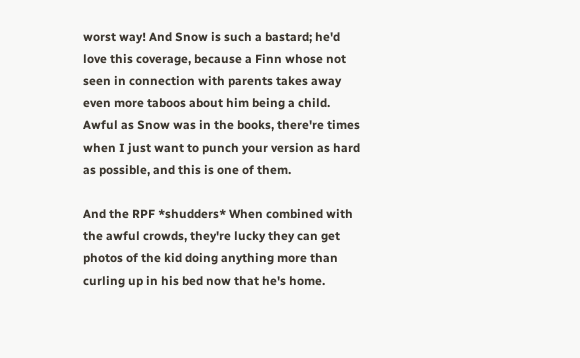worst way! And Snow is such a bastard; he'd love this coverage, because a Finn whose not seen in connection with parents takes away even more taboos about him being a child. Awful as Snow was in the books, there're times when I just want to punch your version as hard as possible, and this is one of them.

And the RPF *shudders* When combined with the awful crowds, they're lucky they can get photos of the kid doing anything more than curling up in his bed now that he's home.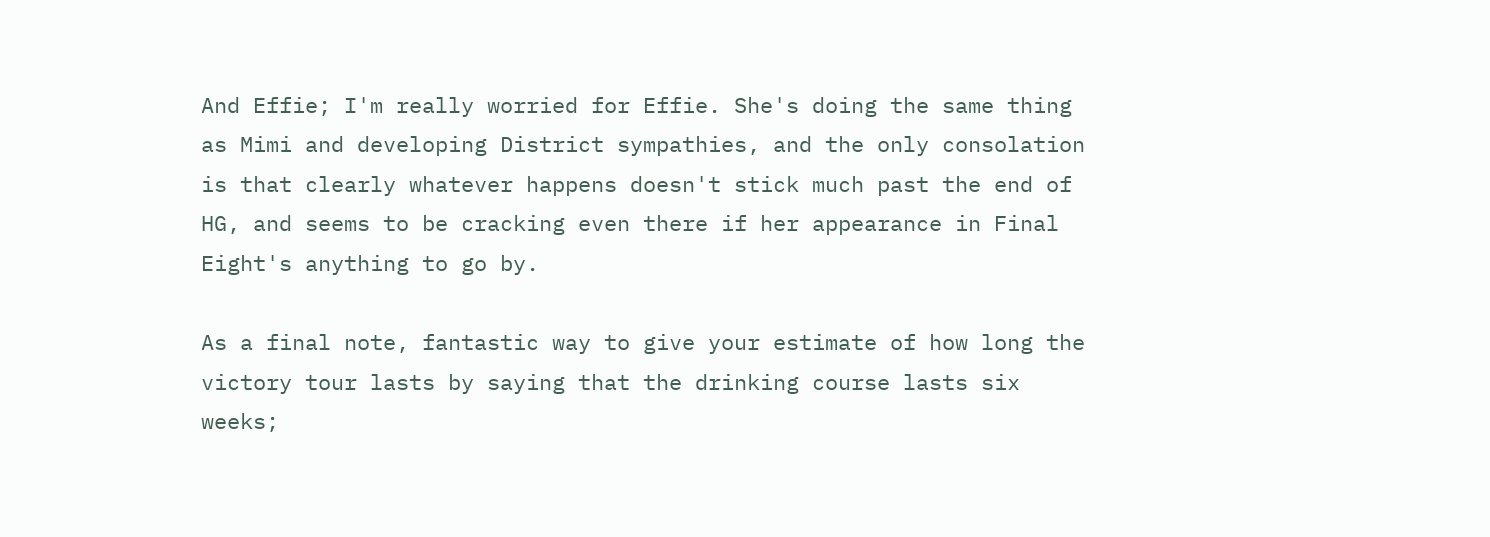And Effie; I'm really worried for Effie. She's doing the same thing as Mimi and developing District sympathies, and the only consolation is that clearly whatever happens doesn't stick much past the end of HG, and seems to be cracking even there if her appearance in Final Eight's anything to go by.

As a final note, fantastic way to give your estimate of how long the victory tour lasts by saying that the drinking course lasts six weeks;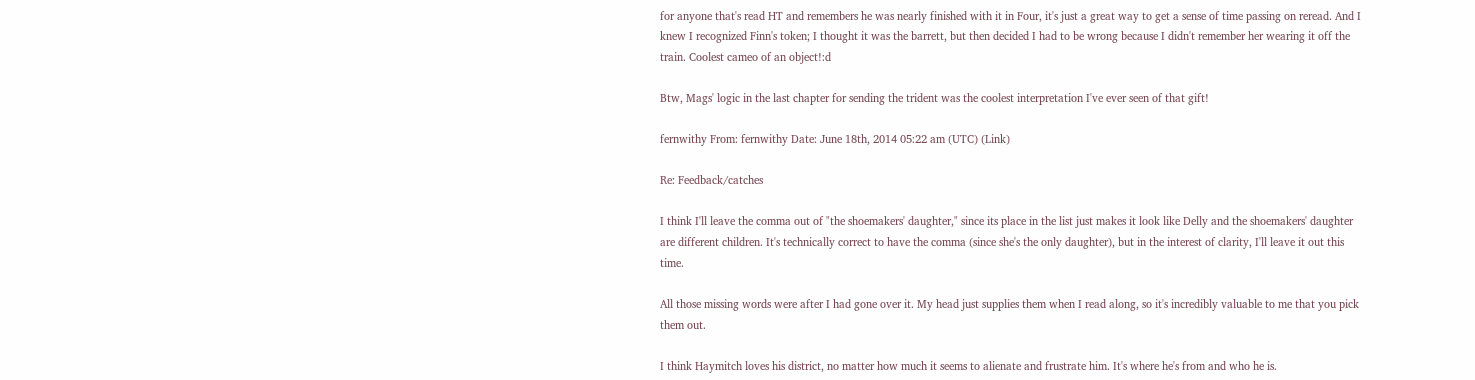for anyone that's read HT and remembers he was nearly finished with it in Four, it's just a great way to get a sense of time passing on reread. And I knew I recognized Finn's token; I thought it was the barrett, but then decided I had to be wrong because I didn't remember her wearing it off the train. Coolest cameo of an object!:d

Btw, Mags' logic in the last chapter for sending the trident was the coolest interpretation I've ever seen of that gift!

fernwithy From: fernwithy Date: June 18th, 2014 05:22 am (UTC) (Link)

Re: Feedback/catches

I think I'll leave the comma out of "the shoemakers' daughter," since its place in the list just makes it look like Delly and the shoemakers' daughter are different children. It's technically correct to have the comma (since she's the only daughter), but in the interest of clarity, I'll leave it out this time.

All those missing words were after I had gone over it. My head just supplies them when I read along, so it's incredibly valuable to me that you pick them out.

I think Haymitch loves his district, no matter how much it seems to alienate and frustrate him. It's where he's from and who he is.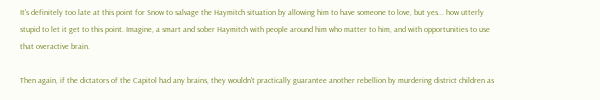It's definitely too late at this point for Snow to salvage the Haymitch situation by allowing him to have someone to love, but yes... how utterly stupid to let it get to this point. Imagine, a smart and sober Haymitch with people around him who matter to him, and with opportunities to use that overactive brain.

Then again, if the dictators of the Capitol had any brains, they wouldn't practically guarantee another rebellion by murdering district children as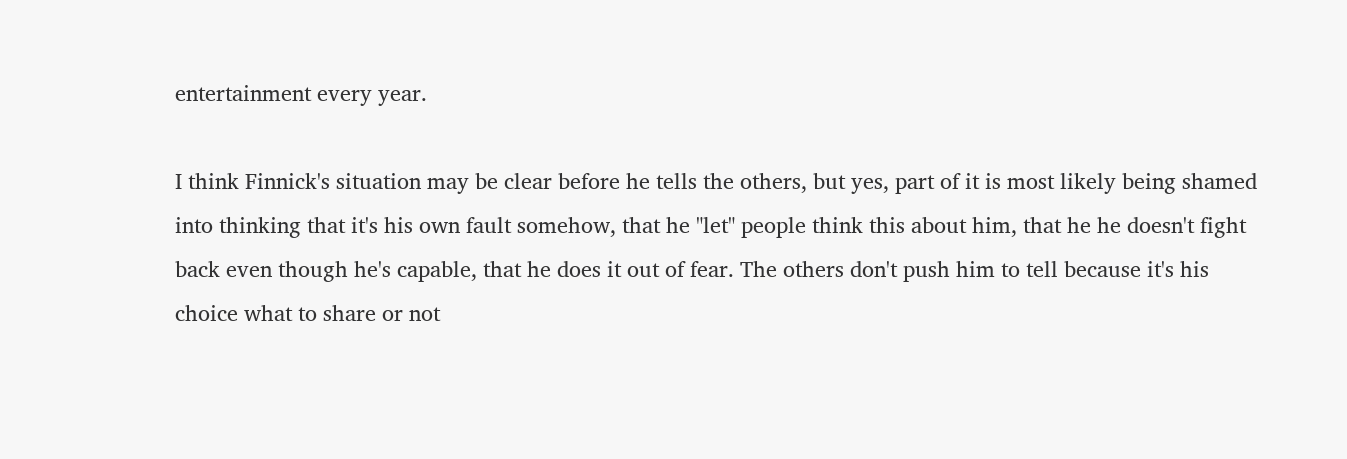entertainment every year.

I think Finnick's situation may be clear before he tells the others, but yes, part of it is most likely being shamed into thinking that it's his own fault somehow, that he "let" people think this about him, that he he doesn't fight back even though he's capable, that he does it out of fear. The others don't push him to tell because it's his choice what to share or not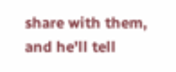share with them, and he'll tell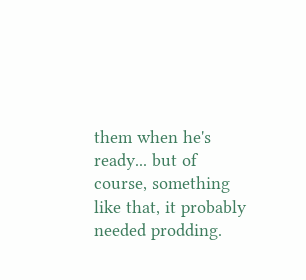them when he's ready... but of course, something like that, it probably needed prodding.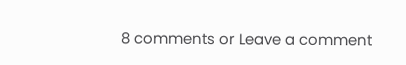8 comments or Leave a comment